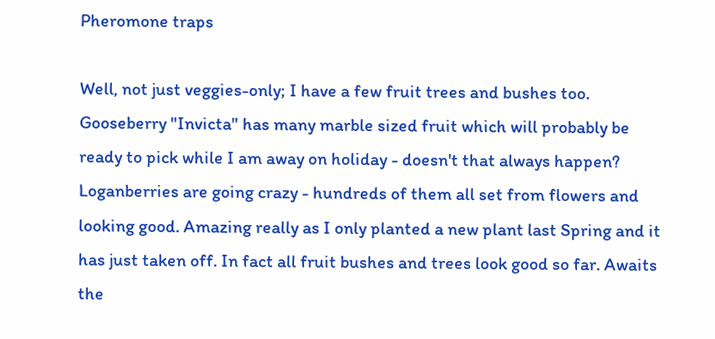Pheromone traps

Well, not just veggies-only; I have a few fruit trees and bushes too. Gooseberry "Invicta" has many marble sized fruit which will probably be ready to pick while I am away on holiday - doesn't that always happen? Loganberries are going crazy - hundreds of them all set from flowers and looking good. Amazing really as I only planted a new plant last Spring and it has just taken off. In fact all fruit bushes and trees look good so far. Awaits the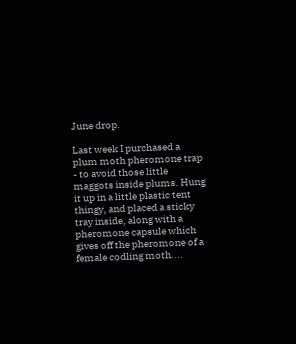June drop.

Last week I purchased a plum moth pheromone trap - to avoid those little maggots inside plums. Hung it up in a little plastic tent thingy, and placed a sticky tray inside, along with a pheromone capsule which gives off the pheromone of a female codling moth....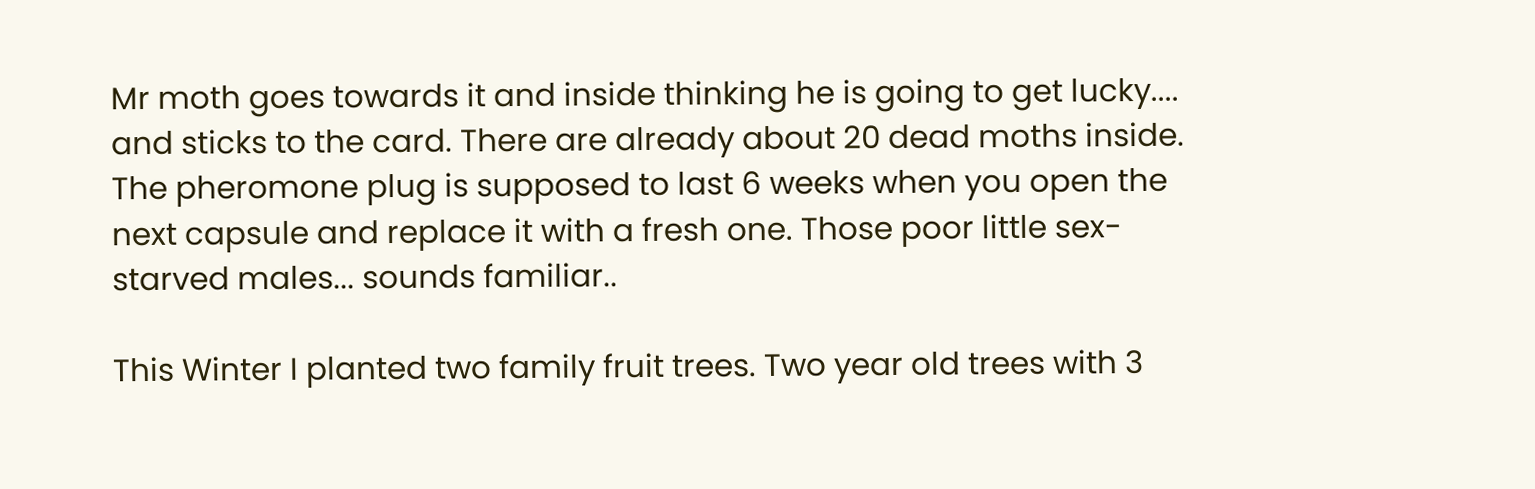Mr moth goes towards it and inside thinking he is going to get lucky.... and sticks to the card. There are already about 20 dead moths inside. The pheromone plug is supposed to last 6 weeks when you open the next capsule and replace it with a fresh one. Those poor little sex-starved males... sounds familiar..

This Winter I planted two family fruit trees. Two year old trees with 3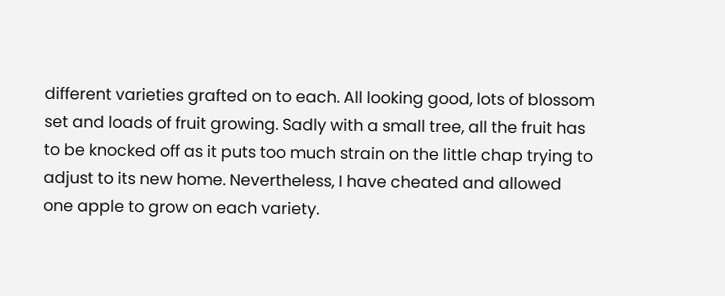different varieties grafted on to each. All looking good, lots of blossom set and loads of fruit growing. Sadly with a small tree, all the fruit has to be knocked off as it puts too much strain on the little chap trying to adjust to its new home. Nevertheless, I have cheated and allowed one apple to grow on each variety.